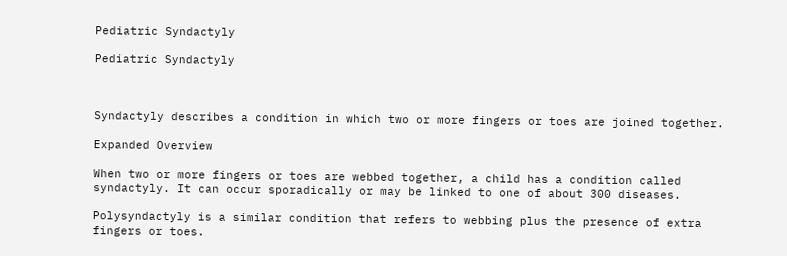Pediatric Syndactyly

Pediatric Syndactyly



Syndactyly describes a condition in which two or more fingers or toes are joined together.

Expanded Overview

When two or more fingers or toes are webbed together, a child has a condition called syndactyly. It can occur sporadically or may be linked to one of about 300 diseases.

Polysyndactyly is a similar condition that refers to webbing plus the presence of extra fingers or toes.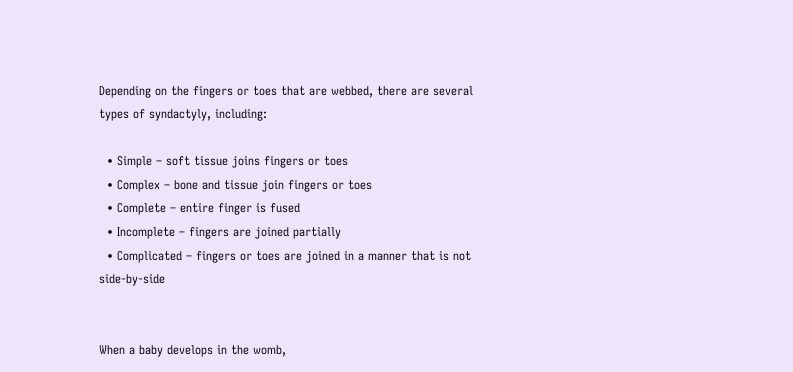Depending on the fingers or toes that are webbed, there are several types of syndactyly, including:

  • Simple – soft tissue joins fingers or toes
  • Complex – bone and tissue join fingers or toes
  • Complete – entire finger is fused
  • Incomplete – fingers are joined partially
  • Complicated – fingers or toes are joined in a manner that is not side-by-side


When a baby develops in the womb,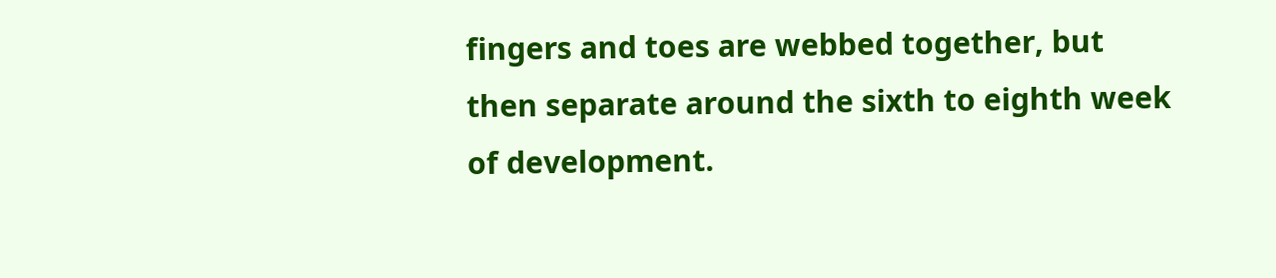fingers and toes are webbed together, but then separate around the sixth to eighth week of development.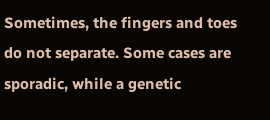Sometimes, the fingers and toes do not separate. Some cases are sporadic, while a genetic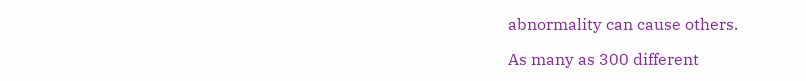abnormality can cause others.

As many as 300 different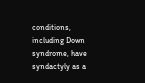conditions, including Down syndrome, have syndactyly as a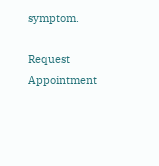symptom.

Request Appointment